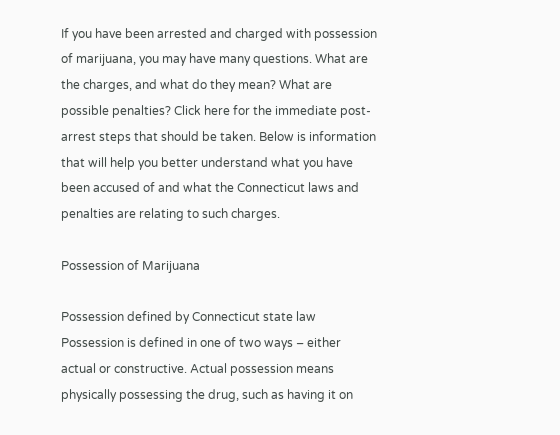If you have been arrested and charged with possession of marijuana, you may have many questions. What are the charges, and what do they mean? What are possible penalties? Click here for the immediate post-arrest steps that should be taken. Below is information that will help you better understand what you have been accused of and what the Connecticut laws and penalties are relating to such charges.

Possession of Marijuana

Possession defined by Connecticut state law
Possession is defined in one of two ways – either actual or constructive. Actual possession means physically possessing the drug, such as having it on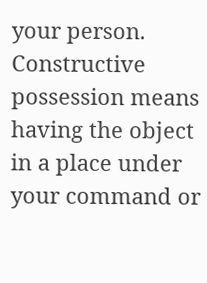your person. Constructive possession means having the object in a place under your command or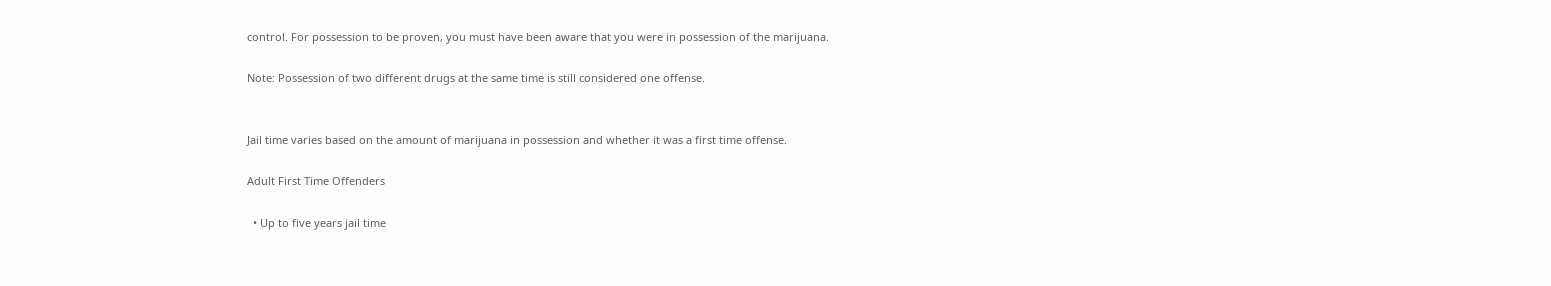control. For possession to be proven, you must have been aware that you were in possession of the marijuana.

Note: Possession of two different drugs at the same time is still considered one offense.


Jail time varies based on the amount of marijuana in possession and whether it was a first time offense.

Adult First Time Offenders

  • Up to five years jail time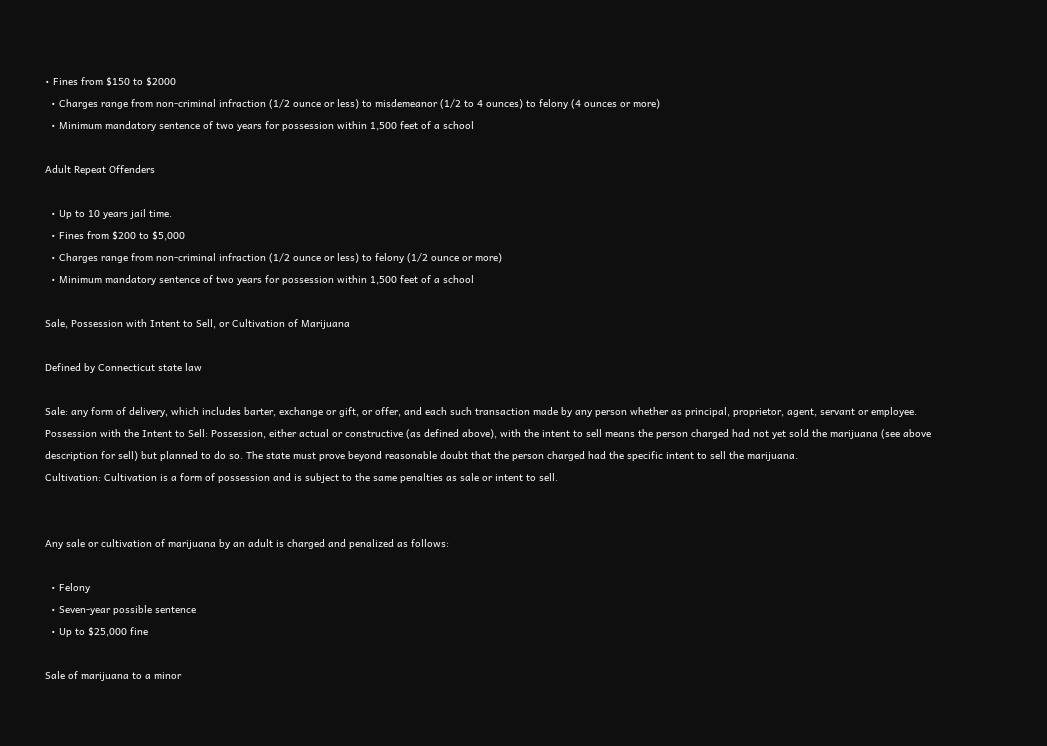• Fines from $150 to $2000
  • Charges range from non-criminal infraction (1/2 ounce or less) to misdemeanor (1/2 to 4 ounces) to felony (4 ounces or more)
  • Minimum mandatory sentence of two years for possession within 1,500 feet of a school

Adult Repeat Offenders

  • Up to 10 years jail time.
  • Fines from $200 to $5,000
  • Charges range from non-criminal infraction (1/2 ounce or less) to felony (1/2 ounce or more)
  • Minimum mandatory sentence of two years for possession within 1,500 feet of a school

Sale, Possession with Intent to Sell, or Cultivation of Marijuana

Defined by Connecticut state law

Sale: any form of delivery, which includes barter, exchange or gift, or offer, and each such transaction made by any person whether as principal, proprietor, agent, servant or employee.
Possession with the Intent to Sell: Possession, either actual or constructive (as defined above), with the intent to sell means the person charged had not yet sold the marijuana (see above description for sell) but planned to do so. The state must prove beyond reasonable doubt that the person charged had the specific intent to sell the marijuana.
Cultivation: Cultivation is a form of possession and is subject to the same penalties as sale or intent to sell.


Any sale or cultivation of marijuana by an adult is charged and penalized as follows:

  • Felony
  • Seven-year possible sentence
  • Up to $25,000 fine

Sale of marijuana to a minor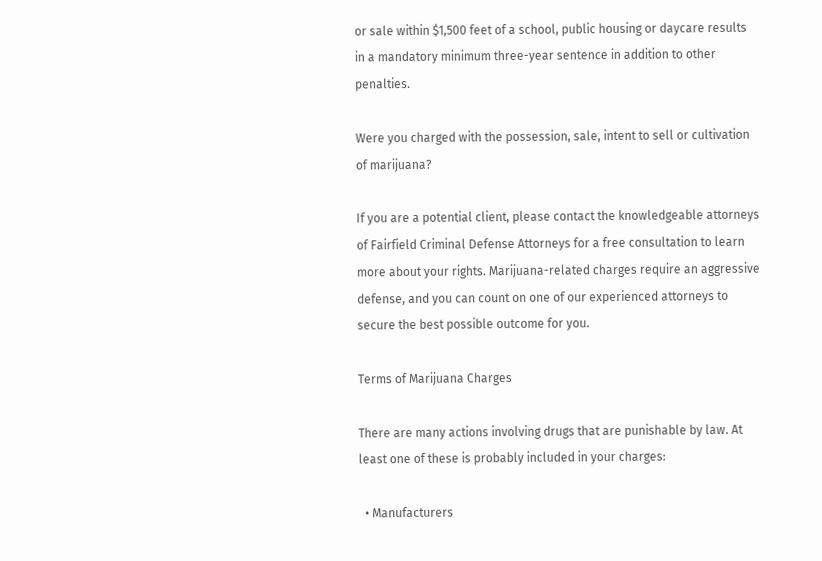or sale within $1,500 feet of a school, public housing or daycare results in a mandatory minimum three-year sentence in addition to other penalties.

Were you charged with the possession, sale, intent to sell or cultivation of marijuana?

If you are a potential client, please contact the knowledgeable attorneys of Fairfield Criminal Defense Attorneys for a free consultation to learn more about your rights. Marijuana-related charges require an aggressive defense, and you can count on one of our experienced attorneys to secure the best possible outcome for you.

Terms of Marijuana Charges

There are many actions involving drugs that are punishable by law. At least one of these is probably included in your charges:

  • Manufacturers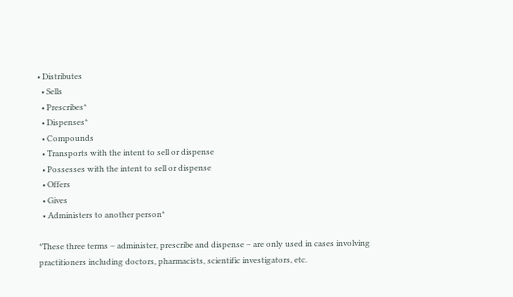• Distributes
  • Sells
  • Prescribes*
  • Dispenses*
  • Compounds
  • Transports with the intent to sell or dispense
  • Possesses with the intent to sell or dispense
  • Offers
  • Gives
  • Administers to another person*

*These three terms – administer, prescribe and dispense – are only used in cases involving practitioners including doctors, pharmacists, scientific investigators, etc.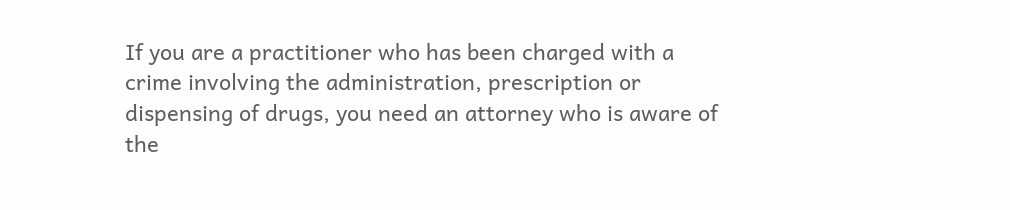If you are a practitioner who has been charged with a crime involving the administration, prescription or dispensing of drugs, you need an attorney who is aware of the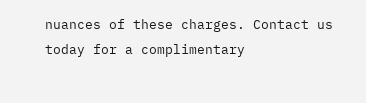nuances of these charges. Contact us today for a complimentary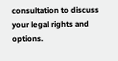consultation to discuss your legal rights and options.